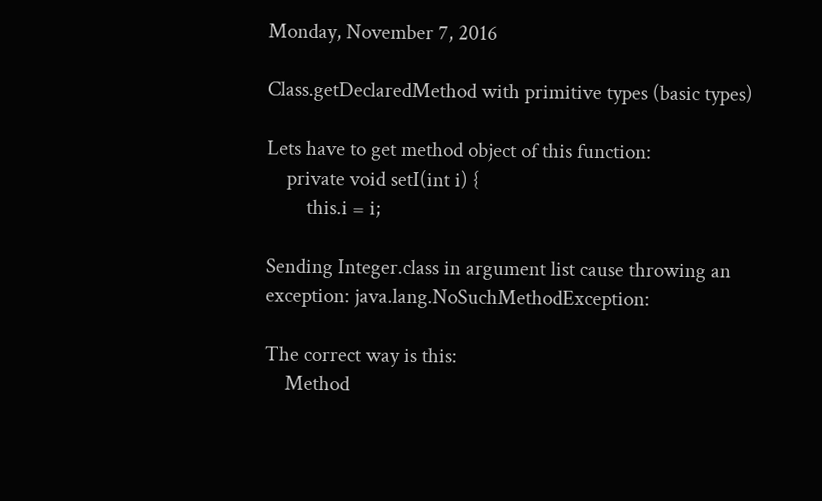Monday, November 7, 2016

Class.getDeclaredMethod with primitive types (basic types)

Lets have to get method object of this function:
    private void setI(int i) {
        this.i = i;

Sending Integer.class in argument list cause throwing an exception: java.lang.NoSuchMethodException:

The correct way is this:
    Method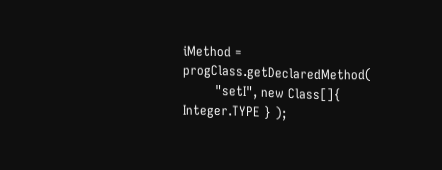iMethod = progClass.getDeclaredMethod(
        "setI", new Class[]{ Integer.TYPE } );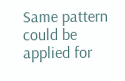Same pattern could be applied for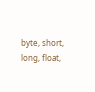byte, short, long, float,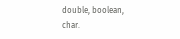double, boolean, char.